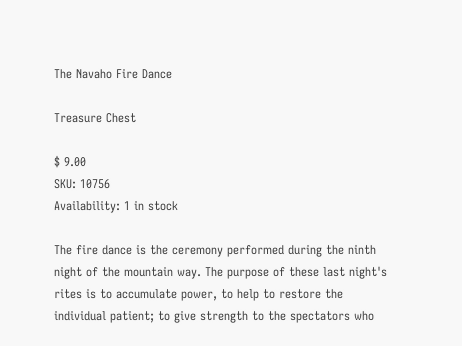The Navaho Fire Dance

Treasure Chest

$ 9.00
SKU: 10756
Availability: 1 in stock

The fire dance is the ceremony performed during the ninth night of the mountain way. The purpose of these last night's rites is to accumulate power, to help to restore the individual patient; to give strength to the spectators who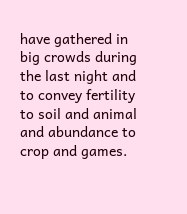have gathered in big crowds during the last night and to convey fertility to soil and animal and abundance to crop and games.